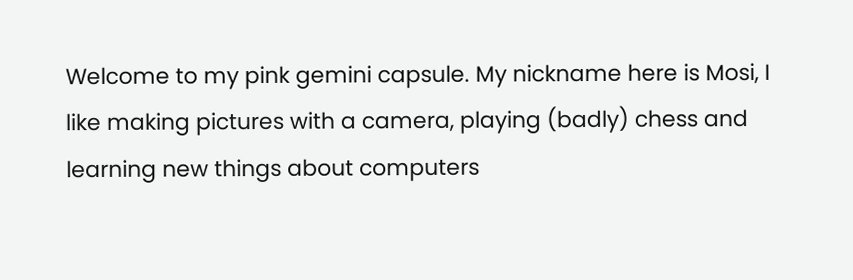Welcome to my pink gemini capsule. My nickname here is Mosi, I like making pictures with a camera, playing (badly) chess and learning new things about computers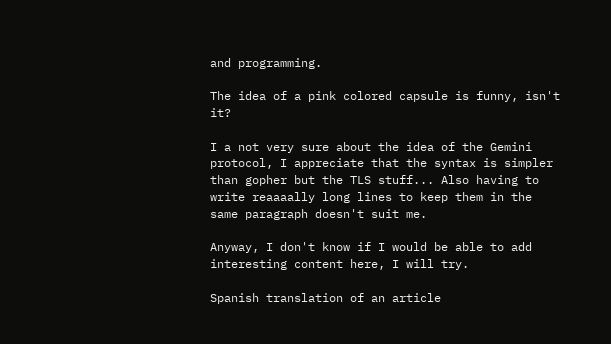and programming.

The idea of a pink colored capsule is funny, isn't it?

I a not very sure about the idea of the Gemini protocol, I appreciate that the syntax is simpler than gopher but the TLS stuff... Also having to write reaaaally long lines to keep them in the same paragraph doesn't suit me.

Anyway, I don't know if I would be able to add interesting content here, I will try.

Spanish translation of an article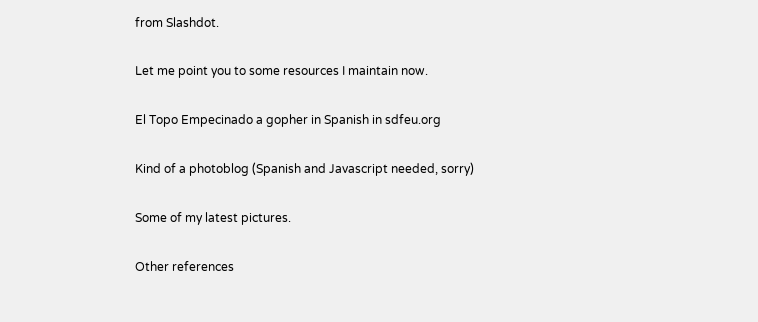from Slashdot.

Let me point you to some resources I maintain now.

El Topo Empecinado a gopher in Spanish in sdfeu.org

Kind of a photoblog (Spanish and Javascript needed, sorry)

Some of my latest pictures.

Other references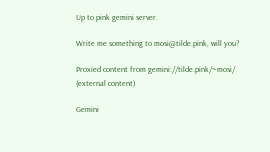Up to pink gemini server.

Write me something to mosi@tilde.pink, will you?

Proxied content from gemini://tilde.pink/~mosi/ (external content)

Gemini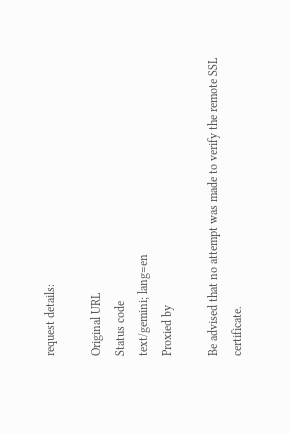request details:

Original URL
Status code
text/gemini; lang=en
Proxied by

Be advised that no attempt was made to verify the remote SSL certificate.